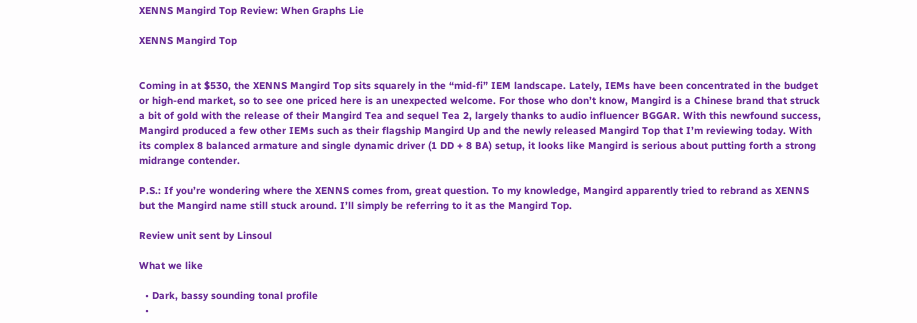XENNS Mangird Top Review: When Graphs Lie

XENNS Mangird Top


Coming in at $530, the XENNS Mangird Top sits squarely in the “mid-fi” IEM landscape. Lately, IEMs have been concentrated in the budget or high-end market, so to see one priced here is an unexpected welcome. For those who don’t know, Mangird is a Chinese brand that struck a bit of gold with the release of their Mangird Tea and sequel Tea 2, largely thanks to audio influencer BGGAR. With this newfound success, Mangird produced a few other IEMs such as their flagship Mangird Up and the newly released Mangird Top that I’m reviewing today. With its complex 8 balanced armature and single dynamic driver (1 DD + 8 BA) setup, it looks like Mangird is serious about putting forth a strong midrange contender.

P.S.: If you’re wondering where the XENNS comes from, great question. To my knowledge, Mangird apparently tried to rebrand as XENNS but the Mangird name still stuck around. I’ll simply be referring to it as the Mangird Top.

Review unit sent by Linsoul

What we like

  • Dark, bassy sounding tonal profile
  •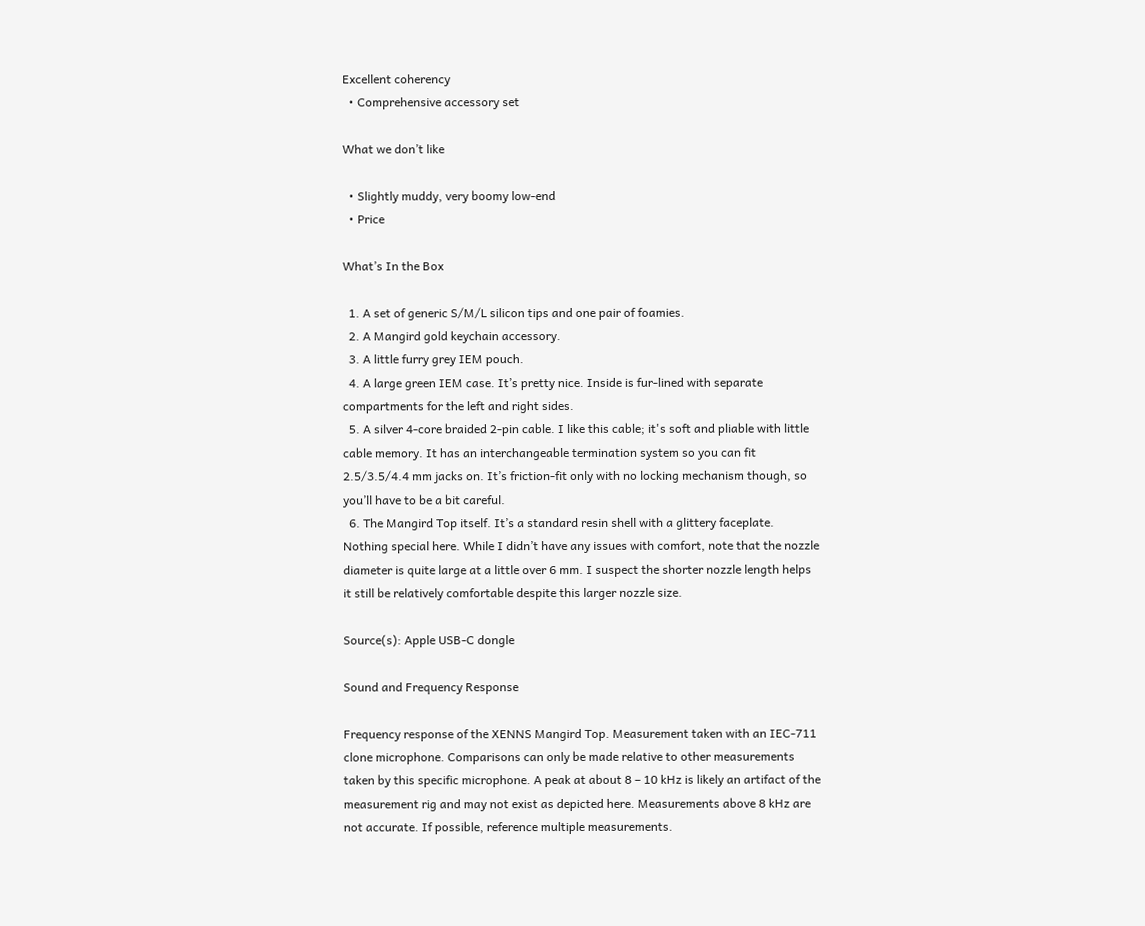Excellent coherency
  • Comprehensive accessory set

What we don’t like

  • Slightly muddy, very boomy low-end
  • Price

What’s In the Box

  1. A set of generic S/M/L silicon tips and one pair of foamies.
  2. A Mangird gold keychain accessory.
  3. A little furry grey IEM pouch.
  4. A large green IEM case. It’s pretty nice. Inside is fur-lined with separate compartments for the left and right sides.
  5. A silver 4-core braided 2-pin cable. I like this cable; it's soft and pliable with little cable memory. It has an interchangeable termination system so you can fit 2.5/3.5/4.4 mm jacks on. It’s friction-fit only with no locking mechanism though, so you’ll have to be a bit careful.
  6. The Mangird Top itself. It’s a standard resin shell with a glittery faceplate. Nothing special here. While I didn’t have any issues with comfort, note that the nozzle diameter is quite large at a little over 6 mm. I suspect the shorter nozzle length helps it still be relatively comfortable despite this larger nozzle size.

Source(s): Apple USB-C dongle

Sound and Frequency Response

Frequency response of the XENNS Mangird Top. Measurement taken with an IEC-711 clone microphone. Comparisons can only be made relative to other measurements taken by this specific microphone. A peak at about 8 – 10 kHz is likely an artifact of the measurement rig and may not exist as depicted here. Measurements above 8 kHz are not accurate. If possible, reference multiple measurements.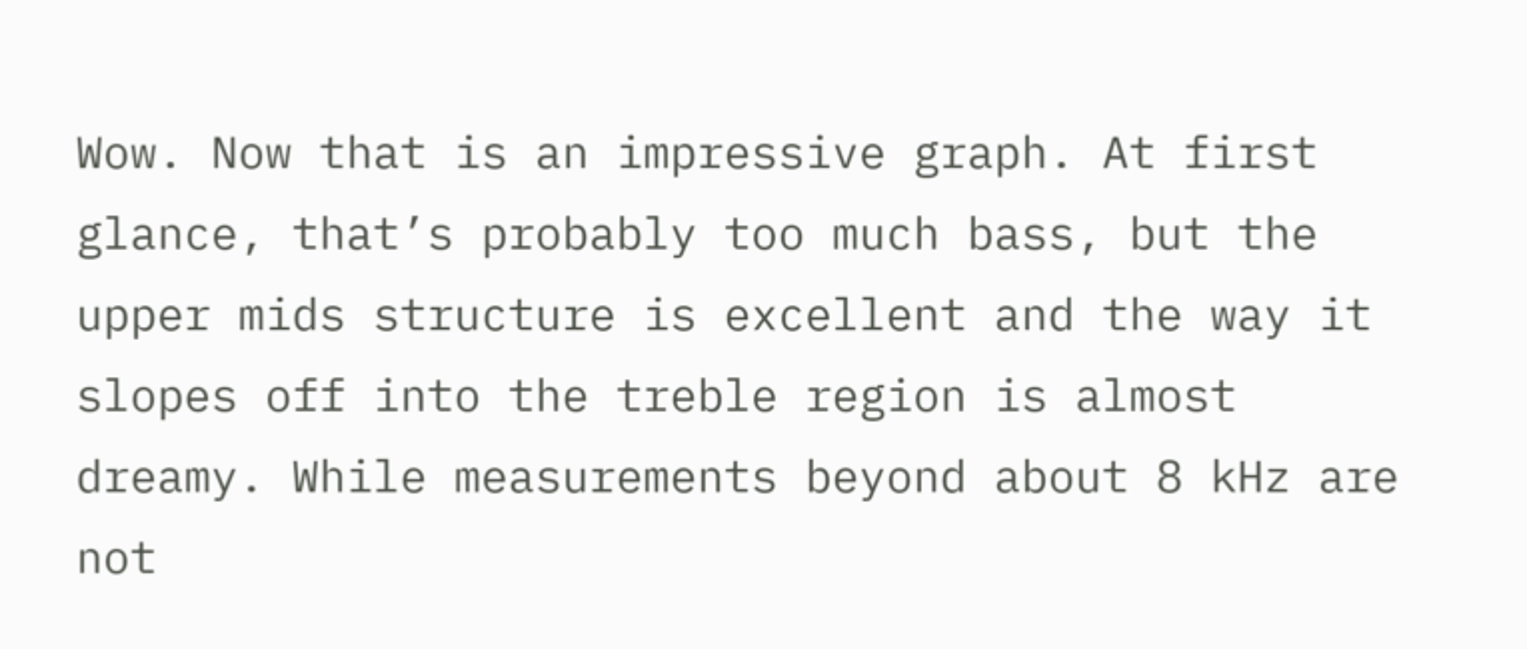Wow. Now that is an impressive graph. At first glance, that’s probably too much bass, but the upper mids structure is excellent and the way it slopes off into the treble region is almost dreamy. While measurements beyond about 8 kHz are not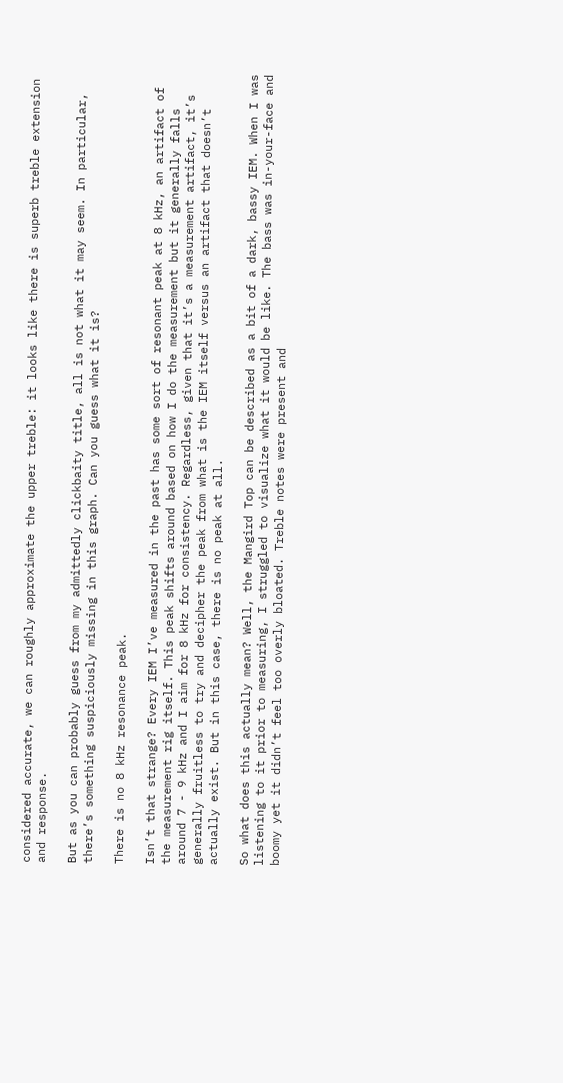considered accurate, we can roughly approximate the upper treble: it looks like there is superb treble extension and response.

But as you can probably guess from my admittedly clickbaity title, all is not what it may seem. In particular, there’s something suspiciously missing in this graph. Can you guess what it is?

There is no 8 kHz resonance peak.

Isn’t that strange? Every IEM I’ve measured in the past has some sort of resonant peak at 8 kHz, an artifact of the measurement rig itself. This peak shifts around based on how I do the measurement but it generally falls around 7 - 9 kHz and I aim for 8 kHz for consistency. Regardless, given that it’s a measurement artifact, it’s generally fruitless to try and decipher the peak from what is the IEM itself versus an artifact that doesn’t actually exist. But in this case, there is no peak at all.

So what does this actually mean? Well, the Mangird Top can be described as a bit of a dark, bassy IEM. When I was listening to it prior to measuring, I struggled to visualize what it would be like. The bass was in-your-face and boomy yet it didn’t feel too overly bloated. Treble notes were present and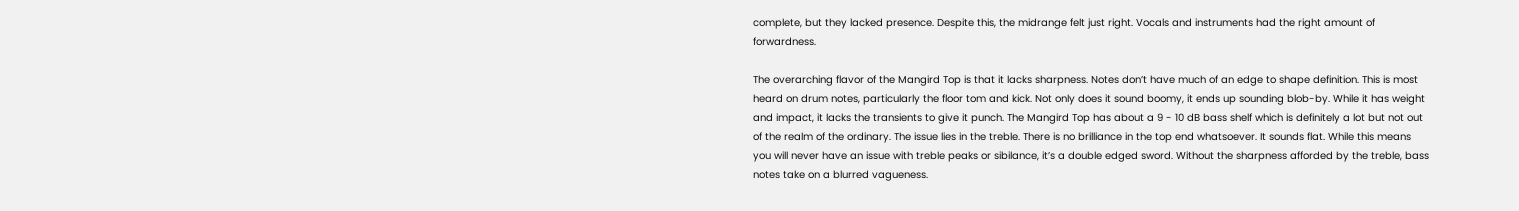complete, but they lacked presence. Despite this, the midrange felt just right. Vocals and instruments had the right amount of forwardness.

The overarching flavor of the Mangird Top is that it lacks sharpness. Notes don’t have much of an edge to shape definition. This is most heard on drum notes, particularly the floor tom and kick. Not only does it sound boomy, it ends up sounding blob-by. While it has weight and impact, it lacks the transients to give it punch. The Mangird Top has about a 9 - 10 dB bass shelf which is definitely a lot but not out of the realm of the ordinary. The issue lies in the treble. There is no brilliance in the top end whatsoever. It sounds flat. While this means you will never have an issue with treble peaks or sibilance, it’s a double edged sword. Without the sharpness afforded by the treble, bass notes take on a blurred vagueness.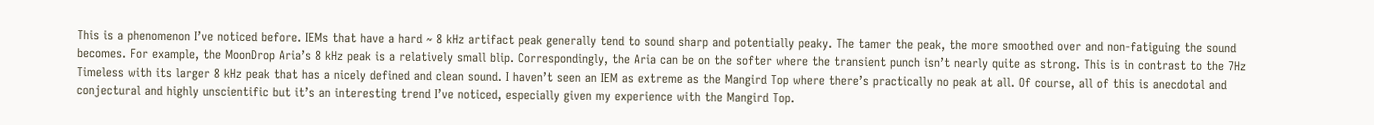This is a phenomenon I’ve noticed before. IEMs that have a hard ~ 8 kHz artifact peak generally tend to sound sharp and potentially peaky. The tamer the peak, the more smoothed over and non-fatiguing the sound becomes. For example, the MoonDrop Aria’s 8 kHz peak is a relatively small blip. Correspondingly, the Aria can be on the softer where the transient punch isn’t nearly quite as strong. This is in contrast to the 7Hz Timeless with its larger 8 kHz peak that has a nicely defined and clean sound. I haven’t seen an IEM as extreme as the Mangird Top where there’s practically no peak at all. Of course, all of this is anecdotal and conjectural and highly unscientific but it’s an interesting trend I’ve noticed, especially given my experience with the Mangird Top.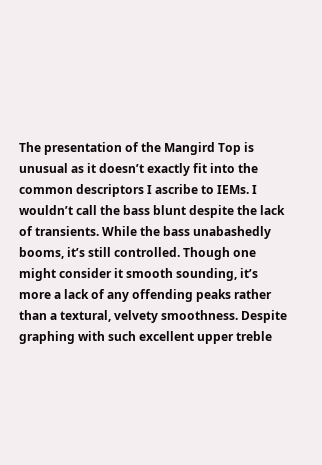The presentation of the Mangird Top is unusual as it doesn’t exactly fit into the common descriptors I ascribe to IEMs. I wouldn’t call the bass blunt despite the lack of transients. While the bass unabashedly booms, it’s still controlled. Though one might consider it smooth sounding, it’s more a lack of any offending peaks rather than a textural, velvety smoothness. Despite graphing with such excellent upper treble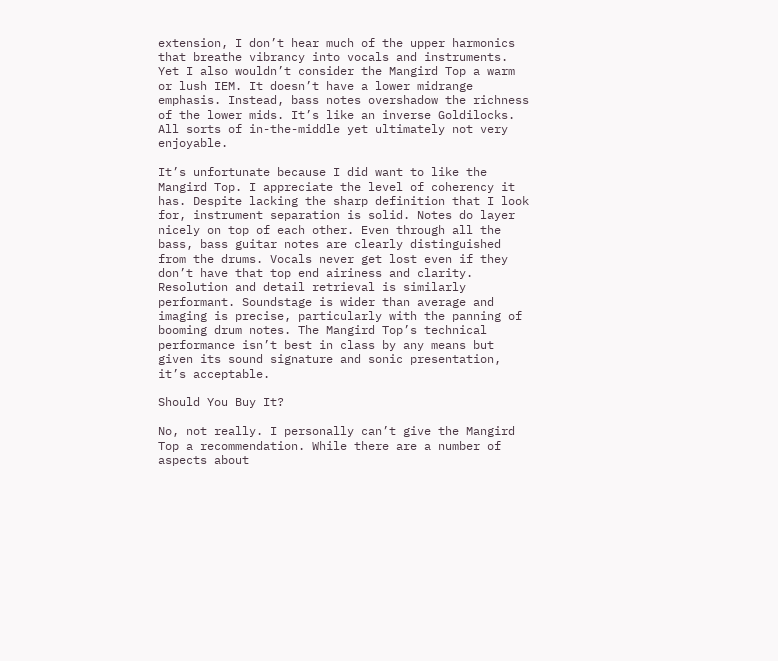extension, I don’t hear much of the upper harmonics that breathe vibrancy into vocals and instruments. Yet I also wouldn’t consider the Mangird Top a warm or lush IEM. It doesn’t have a lower midrange emphasis. Instead, bass notes overshadow the richness of the lower mids. It’s like an inverse Goldilocks. All sorts of in-the-middle yet ultimately not very enjoyable.

It’s unfortunate because I did want to like the Mangird Top. I appreciate the level of coherency it has. Despite lacking the sharp definition that I look for, instrument separation is solid. Notes do layer nicely on top of each other. Even through all the bass, bass guitar notes are clearly distinguished from the drums. Vocals never get lost even if they don’t have that top end airiness and clarity. Resolution and detail retrieval is similarly performant. Soundstage is wider than average and imaging is precise, particularly with the panning of booming drum notes. The Mangird Top’s technical performance isn’t best in class by any means but given its sound signature and sonic presentation, it’s acceptable.

Should You Buy It?

No, not really. I personally can’t give the Mangird Top a recommendation. While there are a number of aspects about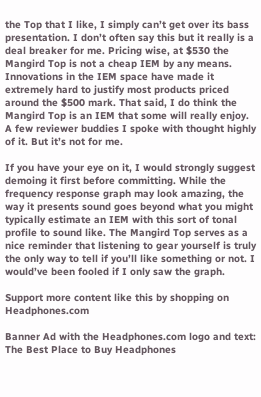the Top that I like, I simply can’t get over its bass presentation. I don’t often say this but it really is a deal breaker for me. Pricing wise, at $530 the Mangird Top is not a cheap IEM by any means. Innovations in the IEM space have made it extremely hard to justify most products priced around the $500 mark. That said, I do think the Mangird Top is an IEM that some will really enjoy. A few reviewer buddies I spoke with thought highly of it. But it’s not for me.

If you have your eye on it, I would strongly suggest demoing it first before committing. While the frequency response graph may look amazing, the way it presents sound goes beyond what you might typically estimate an IEM with this sort of tonal profile to sound like. The Mangird Top serves as a nice reminder that listening to gear yourself is truly the only way to tell if you’ll like something or not. I would’ve been fooled if I only saw the graph.

Support more content like this by shopping on Headphones.com

Banner Ad with the Headphones.com logo and text: The Best Place to Buy Headphones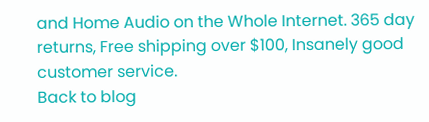and Home Audio on the Whole Internet. 365 day returns, Free shipping over $100, Insanely good customer service.
Back to blog